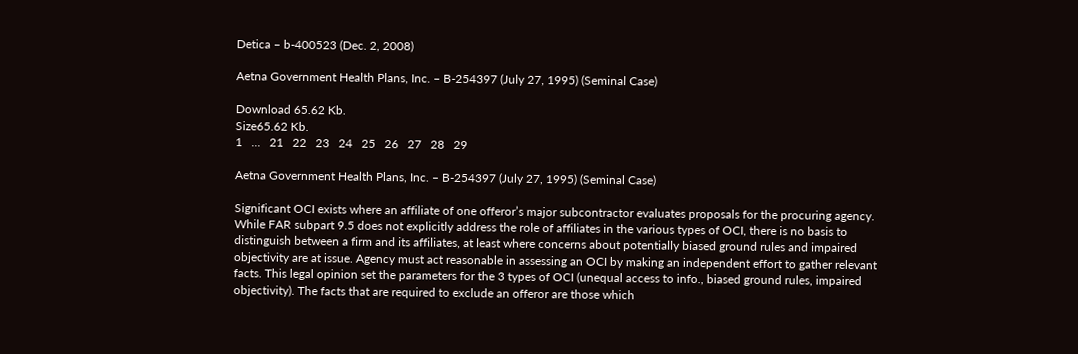Detica – b-400523 (Dec. 2, 2008)

Aetna Government Health Plans, Inc. – B-254397 (July 27, 1995) (Seminal Case)

Download 65.62 Kb.
Size65.62 Kb.
1   ...   21   22   23   24   25   26   27   28   29

Aetna Government Health Plans, Inc. – B-254397 (July 27, 1995) (Seminal Case)

Significant OCI exists where an affiliate of one offeror’s major subcontractor evaluates proposals for the procuring agency. While FAR subpart 9.5 does not explicitly address the role of affiliates in the various types of OCI, there is no basis to distinguish between a firm and its affiliates, at least where concerns about potentially biased ground rules and impaired objectivity are at issue. Agency must act reasonable in assessing an OCI by making an independent effort to gather relevant facts. This legal opinion set the parameters for the 3 types of OCI (unequal access to info., biased ground rules, impaired objectivity). The facts that are required to exclude an offeror are those which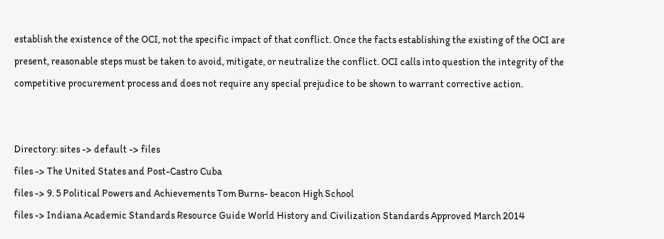establish the existence of the OCI, not the specific impact of that conflict. Once the facts establishing the existing of the OCI are present, reasonable steps must be taken to avoid, mitigate, or neutralize the conflict. OCI calls into question the integrity of the competitive procurement process and does not require any special prejudice to be shown to warrant corrective action.


Directory: sites -> default -> files
files -> The United States and Post-Castro Cuba
files -> 9. 5 Political Powers and Achievements Tom Burns- beacon High School
files -> Indiana Academic Standards Resource Guide World History and Civilization Standards Approved March 2014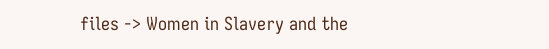files -> Women in Slavery and the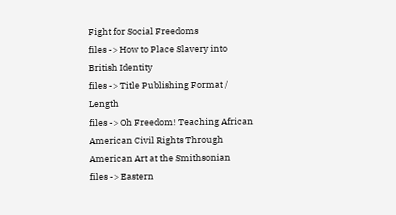Fight for Social Freedoms
files -> How to Place Slavery into British Identity
files -> Title Publishing Format / Length
files -> Oh Freedom! Teaching African American Civil Rights Through American Art at the Smithsonian
files -> Eastern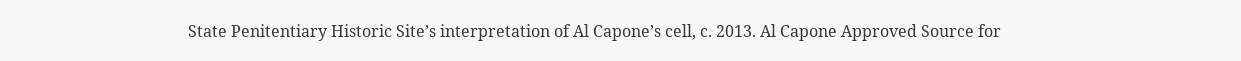State Penitentiary Historic Site’s interpretation of Al Capone’s cell, c. 2013. Al Capone Approved Source for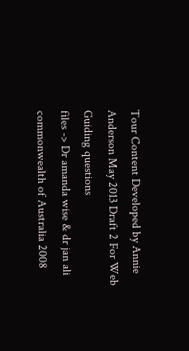Tour Content Developed by Annie Anderson May 2013 Draft 2 For Web Guiding questions
files -> Dr amanda wise & dr jan ali commonwealth of Australia 2008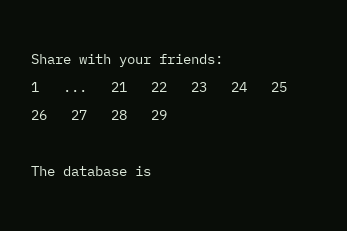Share with your friends:
1   ...   21   22   23   24   25   26   27   28   29

The database is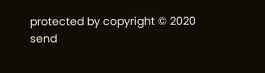protected by copyright © 2020
send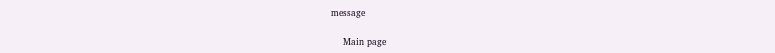message

    Main page